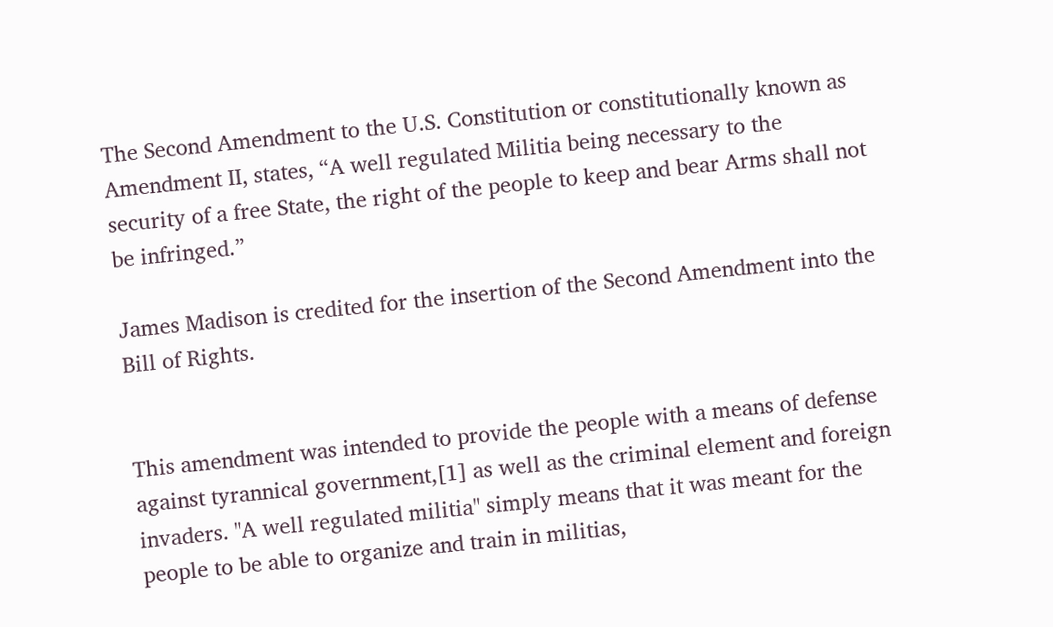The Second Amendment to the U.S. Constitution or constitutionally known as Amendment II, states, “A well regulated Militia being necessary to the security of a free State, the right of the people to keep and bear Arms shall not be infringed.”

James Madison is credited for the insertion of the Second Amendment into the Bill of Rights.


This amendment was intended to provide the people with a means of defense against tyrannical government,[1] as well as the criminal element and foreign invaders. "A well regulated militia" simply means that it was meant for the people to be able to organize and train in militias,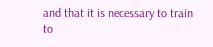and that it is necessary to train to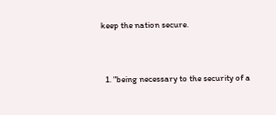keep the nation secure.


  1. "being necessary to the security of a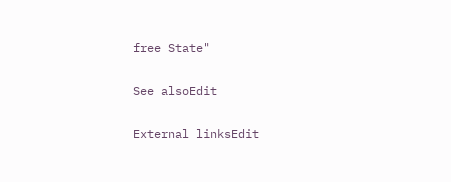free State"

See alsoEdit

External linksEdit